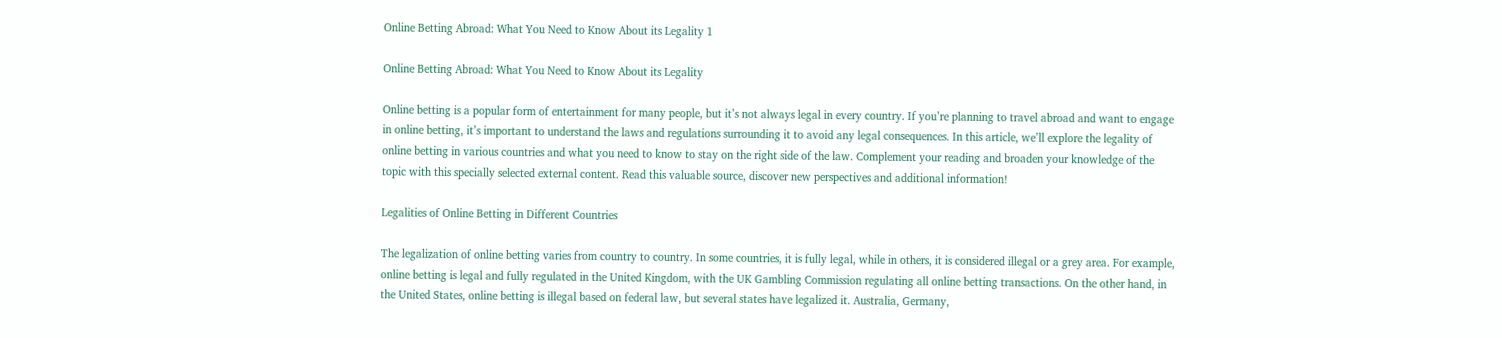Online Betting Abroad: What You Need to Know About its Legality 1

Online Betting Abroad: What You Need to Know About its Legality

Online betting is a popular form of entertainment for many people, but it’s not always legal in every country. If you’re planning to travel abroad and want to engage in online betting, it’s important to understand the laws and regulations surrounding it to avoid any legal consequences. In this article, we’ll explore the legality of online betting in various countries and what you need to know to stay on the right side of the law. Complement your reading and broaden your knowledge of the topic with this specially selected external content. Read this valuable source, discover new perspectives and additional information!

Legalities of Online Betting in Different Countries

The legalization of online betting varies from country to country. In some countries, it is fully legal, while in others, it is considered illegal or a grey area. For example, online betting is legal and fully regulated in the United Kingdom, with the UK Gambling Commission regulating all online betting transactions. On the other hand, in the United States, online betting is illegal based on federal law, but several states have legalized it. Australia, Germany,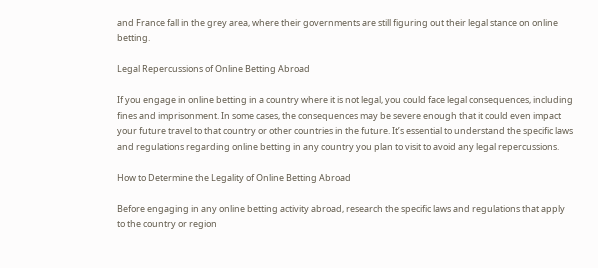and France fall in the grey area, where their governments are still figuring out their legal stance on online betting.

Legal Repercussions of Online Betting Abroad

If you engage in online betting in a country where it is not legal, you could face legal consequences, including fines and imprisonment. In some cases, the consequences may be severe enough that it could even impact your future travel to that country or other countries in the future. It’s essential to understand the specific laws and regulations regarding online betting in any country you plan to visit to avoid any legal repercussions.

How to Determine the Legality of Online Betting Abroad

Before engaging in any online betting activity abroad, research the specific laws and regulations that apply to the country or region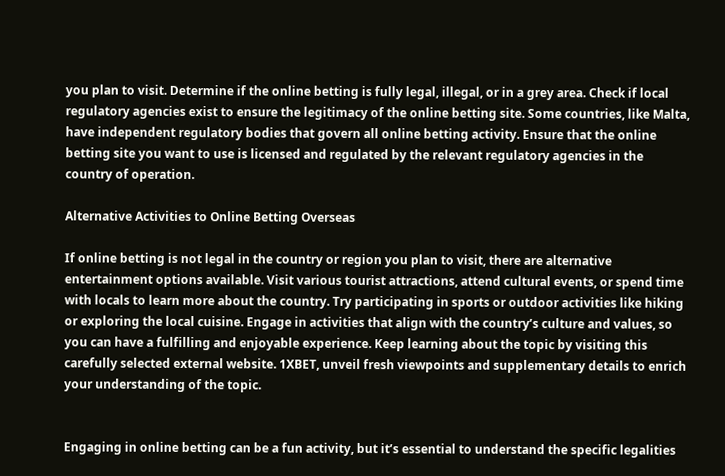you plan to visit. Determine if the online betting is fully legal, illegal, or in a grey area. Check if local regulatory agencies exist to ensure the legitimacy of the online betting site. Some countries, like Malta, have independent regulatory bodies that govern all online betting activity. Ensure that the online betting site you want to use is licensed and regulated by the relevant regulatory agencies in the country of operation.

Alternative Activities to Online Betting Overseas

If online betting is not legal in the country or region you plan to visit, there are alternative entertainment options available. Visit various tourist attractions, attend cultural events, or spend time with locals to learn more about the country. Try participating in sports or outdoor activities like hiking or exploring the local cuisine. Engage in activities that align with the country’s culture and values, so you can have a fulfilling and enjoyable experience. Keep learning about the topic by visiting this carefully selected external website. 1XBET, unveil fresh viewpoints and supplementary details to enrich your understanding of the topic.


Engaging in online betting can be a fun activity, but it’s essential to understand the specific legalities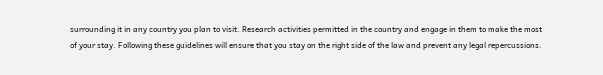surrounding it in any country you plan to visit. Research activities permitted in the country and engage in them to make the most of your stay. Following these guidelines will ensure that you stay on the right side of the law and prevent any legal repercussions.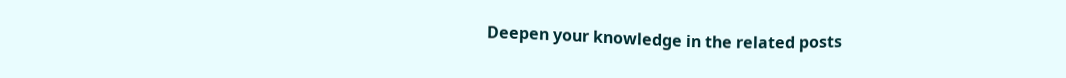Deepen your knowledge in the related posts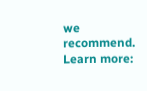we recommend. Learn more: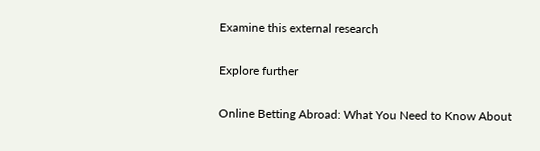Examine this external research

Explore further

Online Betting Abroad: What You Need to Know About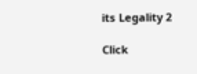its Legality 2

Click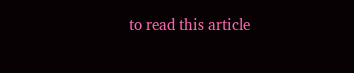to read this article